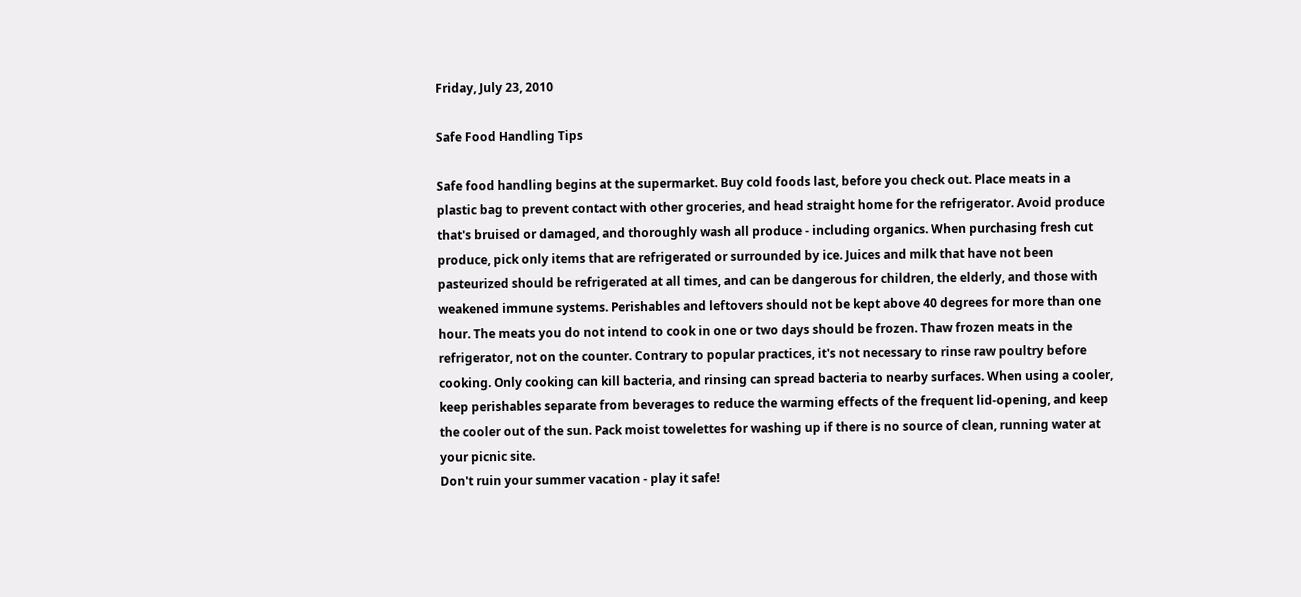Friday, July 23, 2010

Safe Food Handling Tips

Safe food handling begins at the supermarket. Buy cold foods last, before you check out. Place meats in a plastic bag to prevent contact with other groceries, and head straight home for the refrigerator. Avoid produce that's bruised or damaged, and thoroughly wash all produce - including organics. When purchasing fresh cut produce, pick only items that are refrigerated or surrounded by ice. Juices and milk that have not been pasteurized should be refrigerated at all times, and can be dangerous for children, the elderly, and those with weakened immune systems. Perishables and leftovers should not be kept above 40 degrees for more than one hour. The meats you do not intend to cook in one or two days should be frozen. Thaw frozen meats in the refrigerator, not on the counter. Contrary to popular practices, it's not necessary to rinse raw poultry before cooking. Only cooking can kill bacteria, and rinsing can spread bacteria to nearby surfaces. When using a cooler, keep perishables separate from beverages to reduce the warming effects of the frequent lid-opening, and keep the cooler out of the sun. Pack moist towelettes for washing up if there is no source of clean, running water at your picnic site.
Don't ruin your summer vacation - play it safe!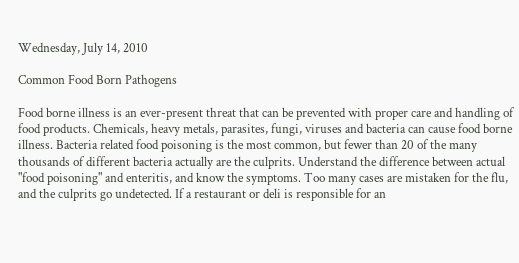Wednesday, July 14, 2010

Common Food Born Pathogens

Food borne illness is an ever-present threat that can be prevented with proper care and handling of food products. Chemicals, heavy metals, parasites, fungi, viruses and bacteria can cause food borne illness. Bacteria related food poisoning is the most common, but fewer than 20 of the many thousands of different bacteria actually are the culprits. Understand the difference between actual "food poisoning" and enteritis, and know the symptoms. Too many cases are mistaken for the flu, and the culprits go undetected. If a restaurant or deli is responsible for an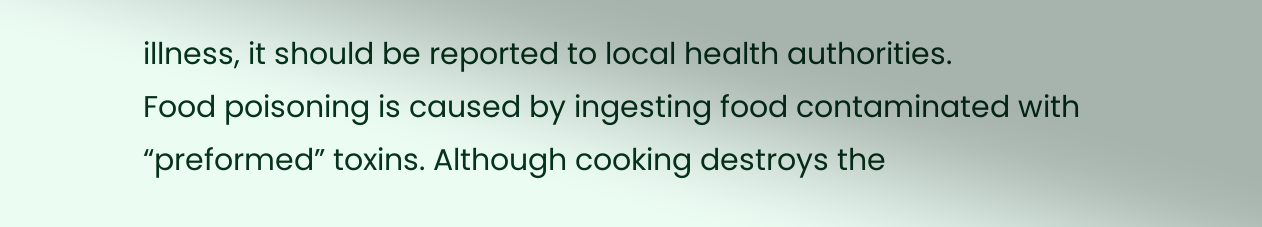illness, it should be reported to local health authorities.
Food poisoning is caused by ingesting food contaminated with “preformed” toxins. Although cooking destroys the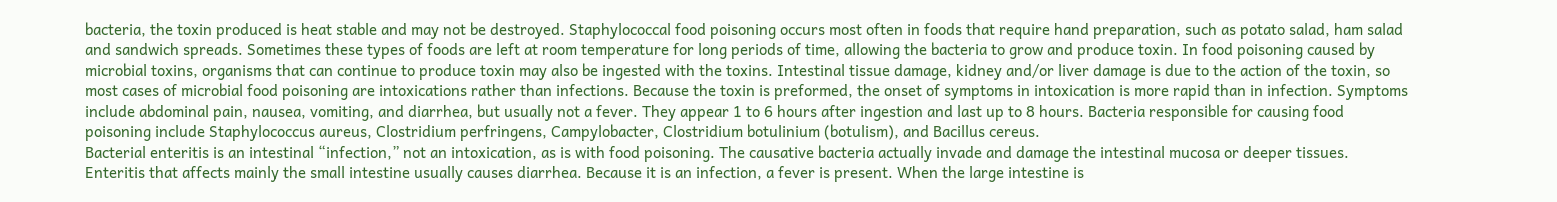bacteria, the toxin produced is heat stable and may not be destroyed. Staphylococcal food poisoning occurs most often in foods that require hand preparation, such as potato salad, ham salad and sandwich spreads. Sometimes these types of foods are left at room temperature for long periods of time, allowing the bacteria to grow and produce toxin. In food poisoning caused by microbial toxins, organisms that can continue to produce toxin may also be ingested with the toxins. Intestinal tissue damage, kidney and/or liver damage is due to the action of the toxin, so most cases of microbial food poisoning are intoxications rather than infections. Because the toxin is preformed, the onset of symptoms in intoxication is more rapid than in infection. Symptoms include abdominal pain, nausea, vomiting, and diarrhea, but usually not a fever. They appear 1 to 6 hours after ingestion and last up to 8 hours. Bacteria responsible for causing food poisoning include Staphylococcus aureus, Clostridium perfringens, Campylobacter, Clostridium botulinium (botulism), and Bacillus cereus.
Bacterial enteritis is an intestinal “infection,” not an intoxication, as is with food poisoning. The causative bacteria actually invade and damage the intestinal mucosa or deeper tissues. Enteritis that affects mainly the small intestine usually causes diarrhea. Because it is an infection, a fever is present. When the large intestine is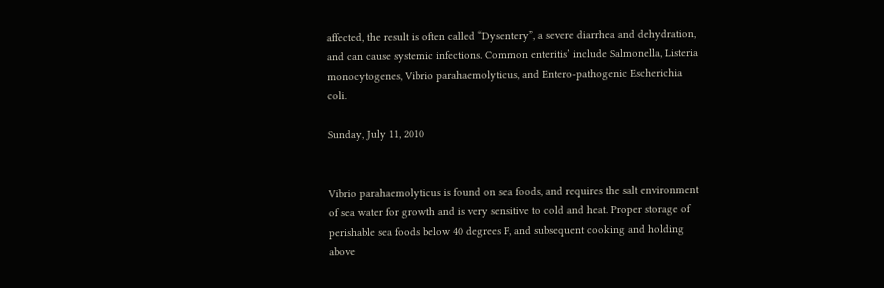affected, the result is often called “Dysentery”, a severe diarrhea and dehydration, and can cause systemic infections. Common enteritis’ include Salmonella, Listeria monocytogenes, Vibrio parahaemolyticus, and Entero-pathogenic Escherichia coli.

Sunday, July 11, 2010


Vibrio parahaemolyticus is found on sea foods, and requires the salt environment of sea water for growth and is very sensitive to cold and heat. Proper storage of perishable sea foods below 40 degrees F, and subsequent cooking and holding above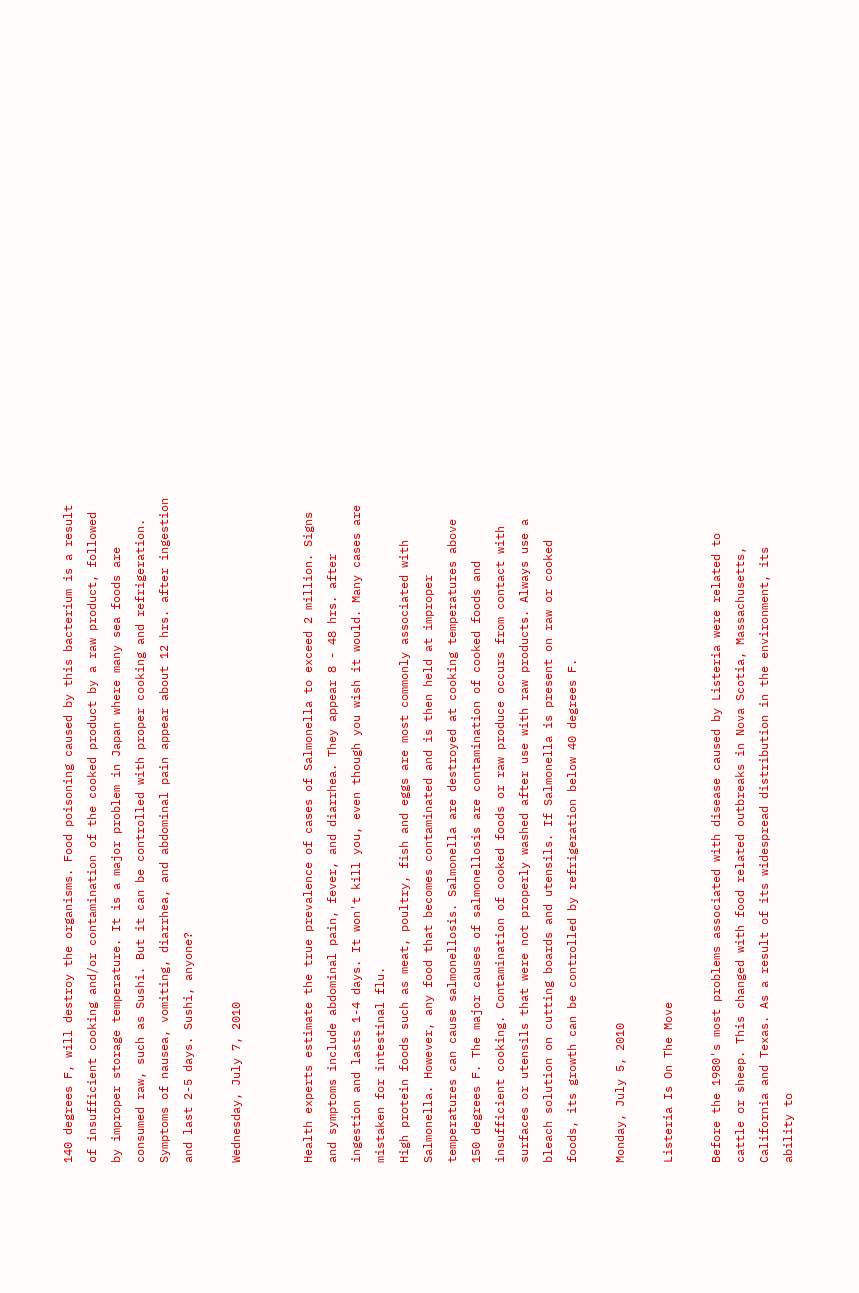140 degrees F, will destroy the organisms. Food poisoning caused by this bacterium is a result of insufficient cooking and/or contamination of the cooked product by a raw product, followed by improper storage temperature. It is a major problem in Japan where many sea foods are consumed raw, such as Sushi. But it can be controlled with proper cooking and refrigeration. Symptoms of nausea, vomiting, diarrhea, and abdominal pain appear about 12 hrs. after ingestion and last 2-5 days. Sushi, anyone?

Wednesday, July 7, 2010


Health experts estimate the true prevalence of cases of Salmonella to exceed 2 million. Signs and symptoms include abdominal pain, fever, and diarrhea. They appear 8 - 48 hrs. after ingestion and lasts 1-4 days. It won't kill you, even though you wish it would. Many cases are mistaken for intestinal flu.
High protein foods such as meat, poultry, fish and eggs are most commonly associated with Salmonella. However, any food that becomes contaminated and is then held at improper temperatures can cause salmonellosis. Salmonella are destroyed at cooking temperatures above 150 degrees F. The major causes of salmonellosis are contamination of cooked foods and insufficient cooking. Contamination of cooked foods or raw produce occurs from contact with surfaces or utensils that were not properly washed after use with raw products. Always use a bleach solution on cutting boards and utensils. If Salmonella is present on raw or cooked foods, its growth can be controlled by refrigeration below 40 degrees F.

Monday, July 5, 2010

Listeria Is On The Move

Before the 1980's most problems associated with disease caused by Listeria were related to cattle or sheep. This changed with food related outbreaks in Nova Scotia, Massachusetts, California and Texas. As a result of its widespread distribution in the environment, its ability to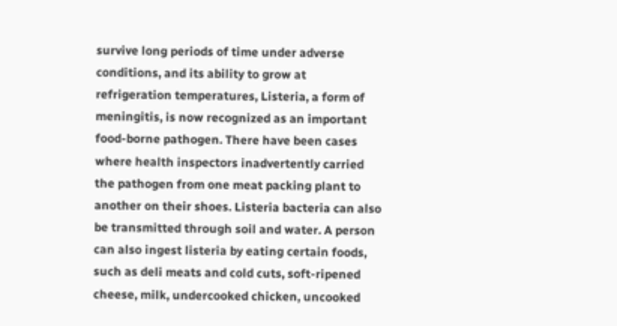survive long periods of time under adverse conditions, and its ability to grow at refrigeration temperatures, Listeria, a form of meningitis, is now recognized as an important food-borne pathogen. There have been cases where health inspectors inadvertently carried the pathogen from one meat packing plant to another on their shoes. Listeria bacteria can also be transmitted through soil and water. A person can also ingest listeria by eating certain foods, such as deli meats and cold cuts, soft-ripened cheese, milk, undercooked chicken, uncooked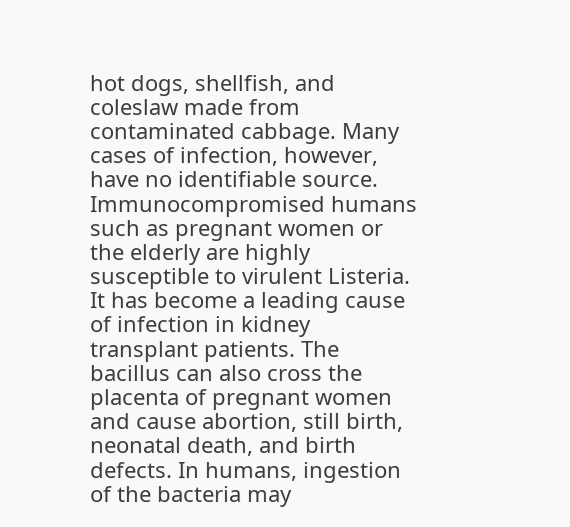hot dogs, shellfish, and coleslaw made from contaminated cabbage. Many cases of infection, however, have no identifiable source.
Immunocompromised humans such as pregnant women or the elderly are highly susceptible to virulent Listeria. It has become a leading cause of infection in kidney transplant patients. The bacillus can also cross the placenta of pregnant women and cause abortion, still birth, neonatal death, and birth defects. In humans, ingestion of the bacteria may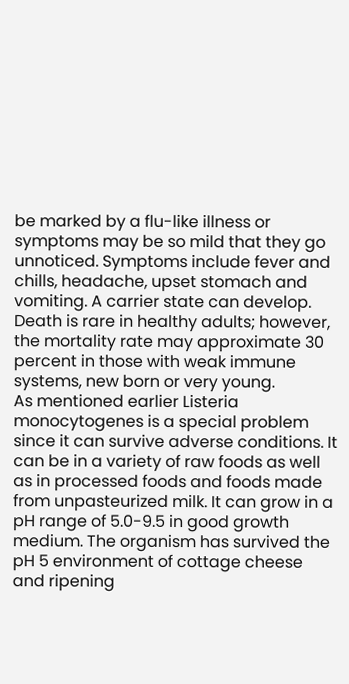be marked by a flu-like illness or symptoms may be so mild that they go unnoticed. Symptoms include fever and chills, headache, upset stomach and vomiting. A carrier state can develop. Death is rare in healthy adults; however, the mortality rate may approximate 30 percent in those with weak immune systems, new born or very young.
As mentioned earlier Listeria monocytogenes is a special problem since it can survive adverse conditions. It can be in a variety of raw foods as well as in processed foods and foods made from unpasteurized milk. It can grow in a pH range of 5.0-9.5 in good growth medium. The organism has survived the pH 5 environment of cottage cheese and ripening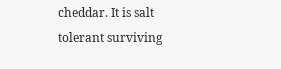cheddar. It is salt tolerant surviving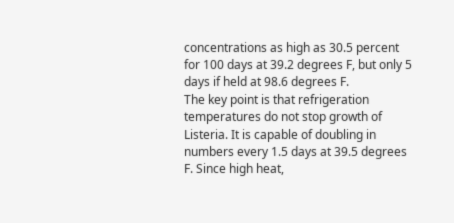concentrations as high as 30.5 percent for 100 days at 39.2 degrees F, but only 5 days if held at 98.6 degrees F.
The key point is that refrigeration temperatures do not stop growth of Listeria. It is capable of doubling in numbers every 1.5 days at 39.5 degrees F. Since high heat,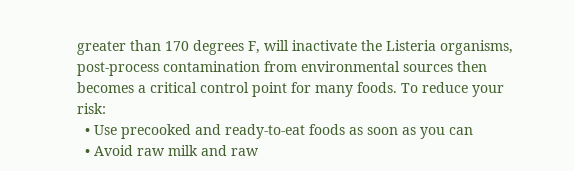greater than 170 degrees F, will inactivate the Listeria organisms, post-process contamination from environmental sources then becomes a critical control point for many foods. To reduce your risk:
  • Use precooked and ready-to-eat foods as soon as you can
  • Avoid raw milk and raw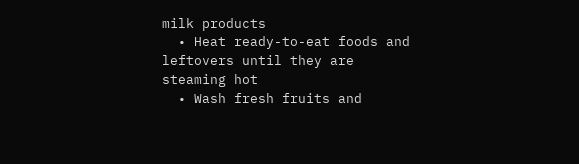milk products
  • Heat ready-to-eat foods and leftovers until they are steaming hot
  • Wash fresh fruits and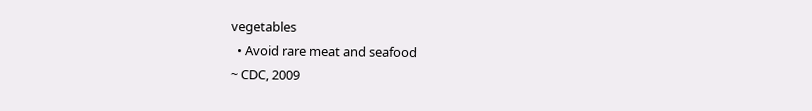vegetables
  • Avoid rare meat and seafood
~ CDC, 2009